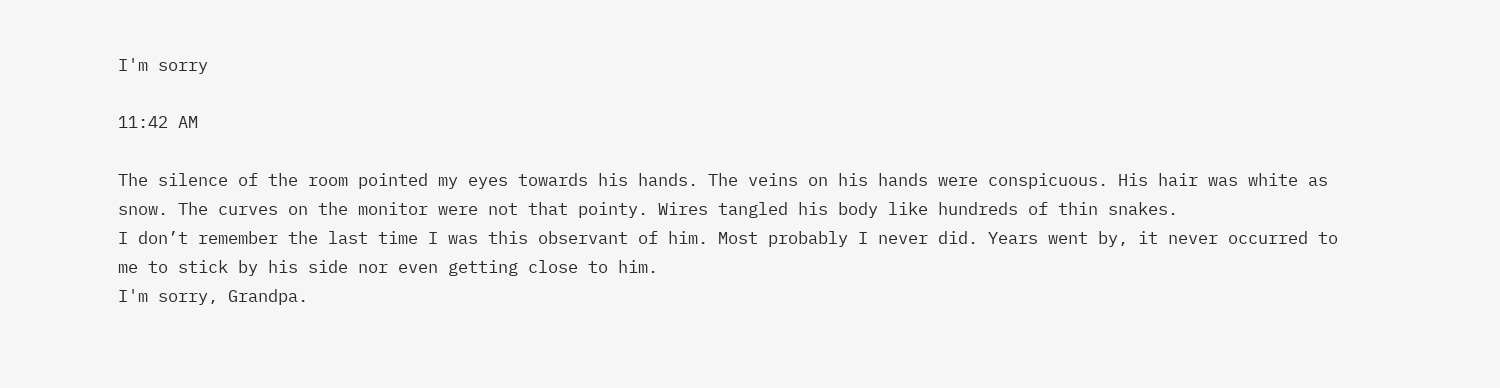I'm sorry

11:42 AM

The silence of the room pointed my eyes towards his hands. The veins on his hands were conspicuous. His hair was white as snow. The curves on the monitor were not that pointy. Wires tangled his body like hundreds of thin snakes.
I don’t remember the last time I was this observant of him. Most probably I never did. Years went by, it never occurred to me to stick by his side nor even getting close to him.
I'm sorry, Grandpa.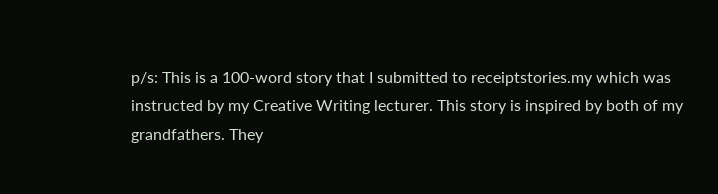p/s: This is a 100-word story that I submitted to receiptstories.my which was instructed by my Creative Writing lecturer. This story is inspired by both of my grandfathers. They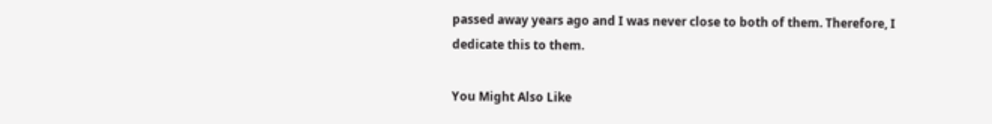passed away years ago and I was never close to both of them. Therefore, I dedicate this to them.

You Might Also Like